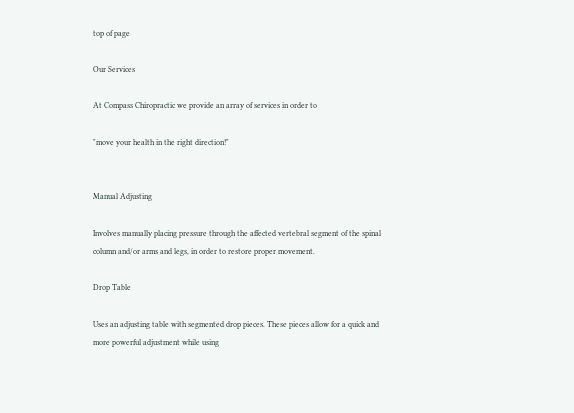top of page

Our Services

At Compass Chiropractic we provide an array of services in order to

"move your health in the right direction!"


Manual Adjusting

Involves manually placing pressure through the affected vertebral segment of the spinal
column and/or arms and legs, in order to restore proper movement.

Drop Table

Uses an adjusting table with segmented drop pieces. These pieces allow for a quick and
more powerful adjustment while using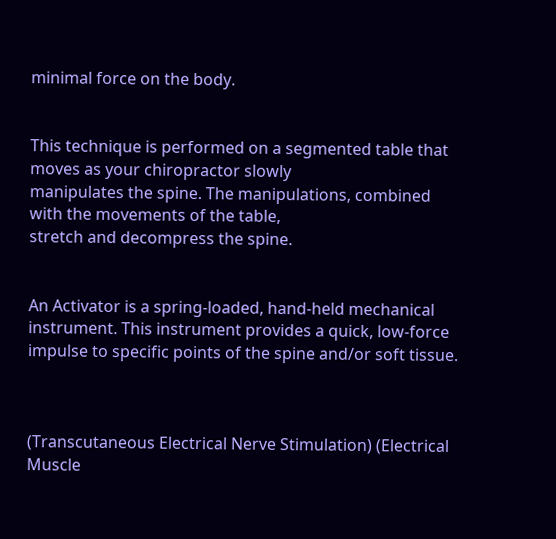minimal force on the body.


This technique is performed on a segmented table that moves as your chiropractor slowly
manipulates the spine. The manipulations, combined with the movements of the table,
stretch and decompress the spine.


An Activator is a spring-loaded, hand-held mechanical instrument. This instrument provides a quick, low-force impulse to specific points of the spine and/or soft tissue.



(Transcutaneous Electrical Nerve Stimulation) (Electrical Muscle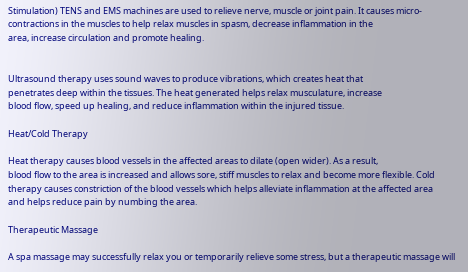Stimulation) TENS and EMS machines are used to relieve nerve, muscle or joint pain. It causes micro-
contractions in the muscles to help relax muscles in spasm, decrease inflammation in the
area, increase circulation and promote healing.


Ultrasound therapy uses sound waves to produce vibrations, which creates heat that
penetrates deep within the tissues. The heat generated helps relax musculature, increase
blood flow, speed up healing, and reduce inflammation within the injured tissue.

Heat/Cold Therapy

Heat therapy causes blood vessels in the affected areas to dilate (open wider). As a result,
blood flow to the area is increased and allows sore, stiff muscles to relax and become more flexible. Cold therapy causes constriction of the blood vessels which helps alleviate inflammation at the affected area
and helps reduce pain by numbing the area.

Therapeutic Massage

A spa massage may successfully relax you or temporarily relieve some stress, but a therapeutic massage will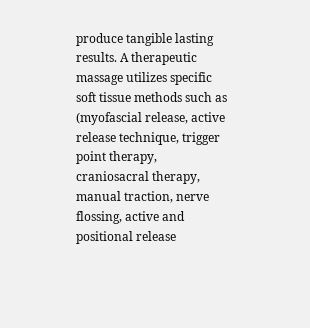produce tangible lasting results. A therapeutic massage utilizes specific soft tissue methods such as (myofascial release, active release technique, trigger point therapy, craniosacral therapy, manual traction, nerve flossing, active and positional release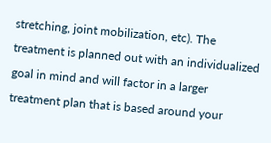stretching, joint mobilization, etc). The treatment is planned out with an individualized goal in mind and will factor in a larger treatment plan that is based around your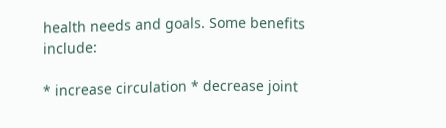health needs and goals. Some benefits include:

* increase circulation * decrease joint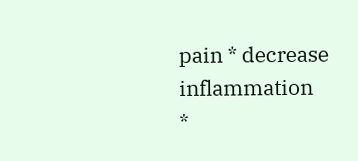pain * decrease inflammation
*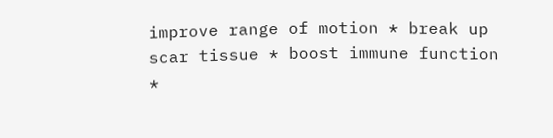improve range of motion * break up scar tissue * boost immune function
*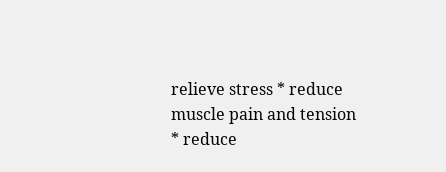relieve stress * reduce muscle pain and tension
* reduce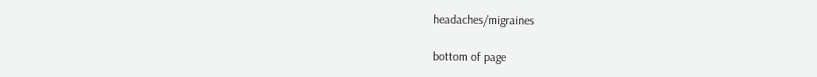headaches/migraines

bottom of page